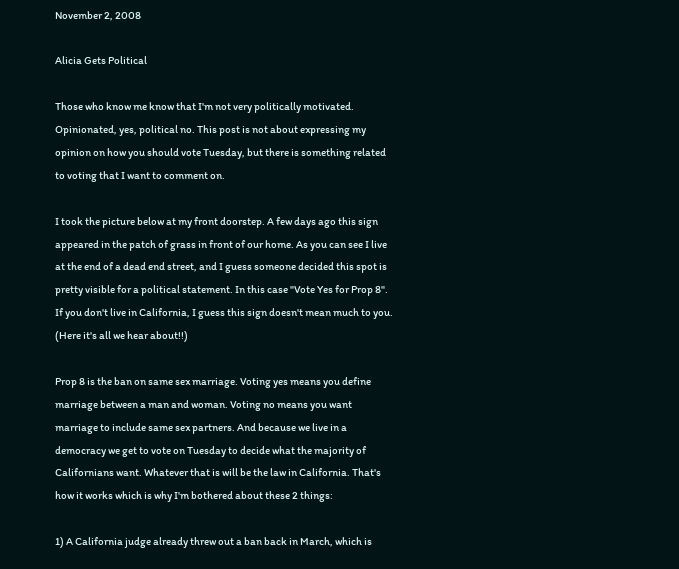November 2, 2008

Alicia Gets Political

Those who know me know that I'm not very politically motivated. Opinionated, yes, political no. This post is not about expressing my opinion on how you should vote Tuesday, but there is something related to voting that I want to comment on.

I took the picture below at my front doorstep. A few days ago this sign appeared in the patch of grass in front of our home. As you can see I live at the end of a dead end street, and I guess someone decided this spot is pretty visible for a political statement. In this case "Vote Yes for Prop 8". If you don't live in California, I guess this sign doesn't mean much to you. (Here it's all we hear about!!)

Prop 8 is the ban on same sex marriage. Voting yes means you define marriage between a man and woman. Voting no means you want marriage to include same sex partners. And because we live in a democracy we get to vote on Tuesday to decide what the majority of Californians want. Whatever that is will be the law in California. That's how it works which is why I'm bothered about these 2 things:

1) A California judge already threw out a ban back in March, which is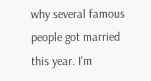why several famous people got married this year. I'm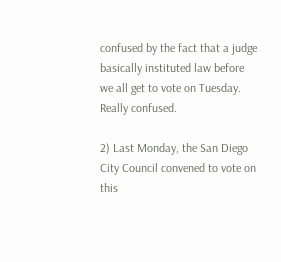confused by the fact that a judge basically instituted law before we all get to vote on Tuesday. Really confused.

2) Last Monday, the San Diego City Council convened to vote on this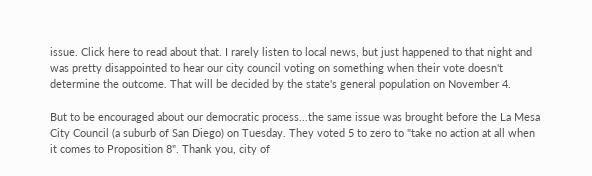issue. Click here to read about that. I rarely listen to local news, but just happened to that night and was pretty disappointed to hear our city council voting on something when their vote doesn't determine the outcome. That will be decided by the state's general population on November 4.

But to be encouraged about our democratic process...the same issue was brought before the La Mesa City Council (a suburb of San Diego) on Tuesday. They voted 5 to zero to "take no action at all when it comes to Proposition 8". Thank you, city of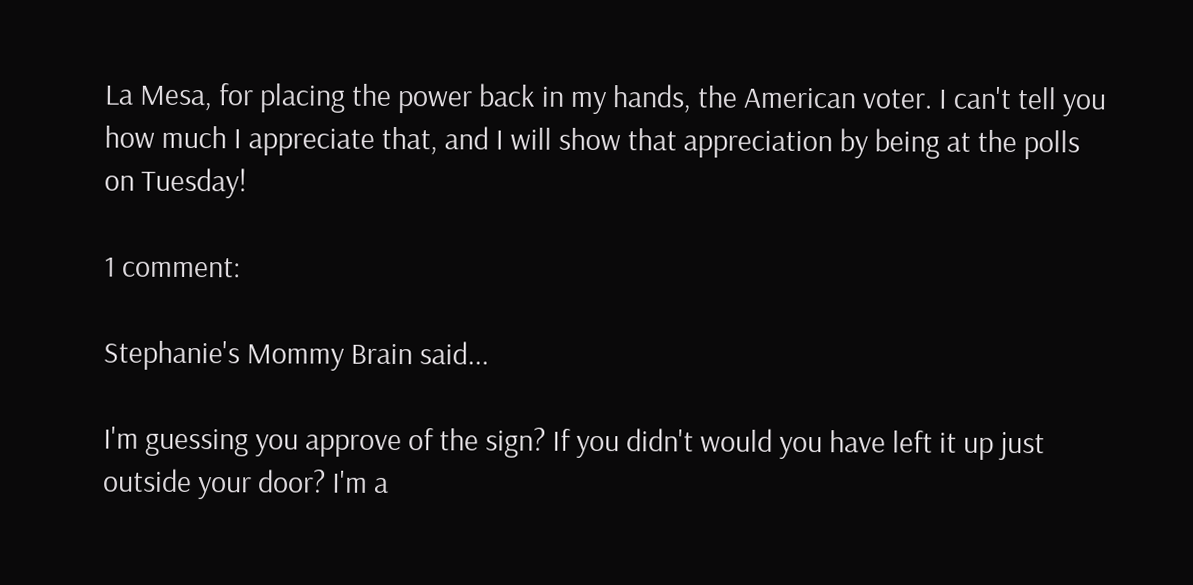La Mesa, for placing the power back in my hands, the American voter. I can't tell you how much I appreciate that, and I will show that appreciation by being at the polls on Tuesday!

1 comment:

Stephanie's Mommy Brain said...

I'm guessing you approve of the sign? If you didn't would you have left it up just outside your door? I'm a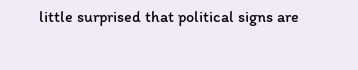little surprised that political signs are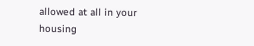allowed at all in your housing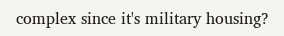complex since it's military housing?